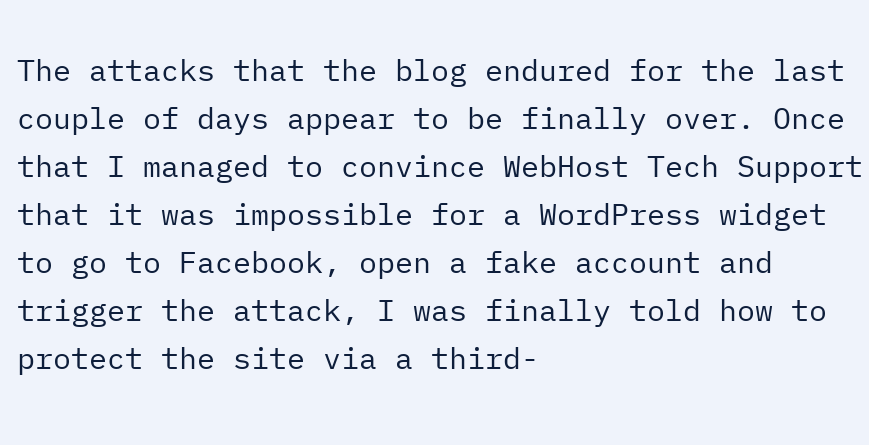The attacks that the blog endured for the last couple of days appear to be finally over. Once that I managed to convince WebHost Tech Support that it was impossible for a WordPress widget to go to Facebook, open a fake account and trigger the attack, I was finally told how to protect the site via a third-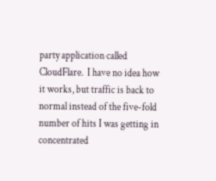party application called CloudFlare.  I have no idea how it works, but traffic is back to normal instead of the five-fold number of hits I was getting in concentrated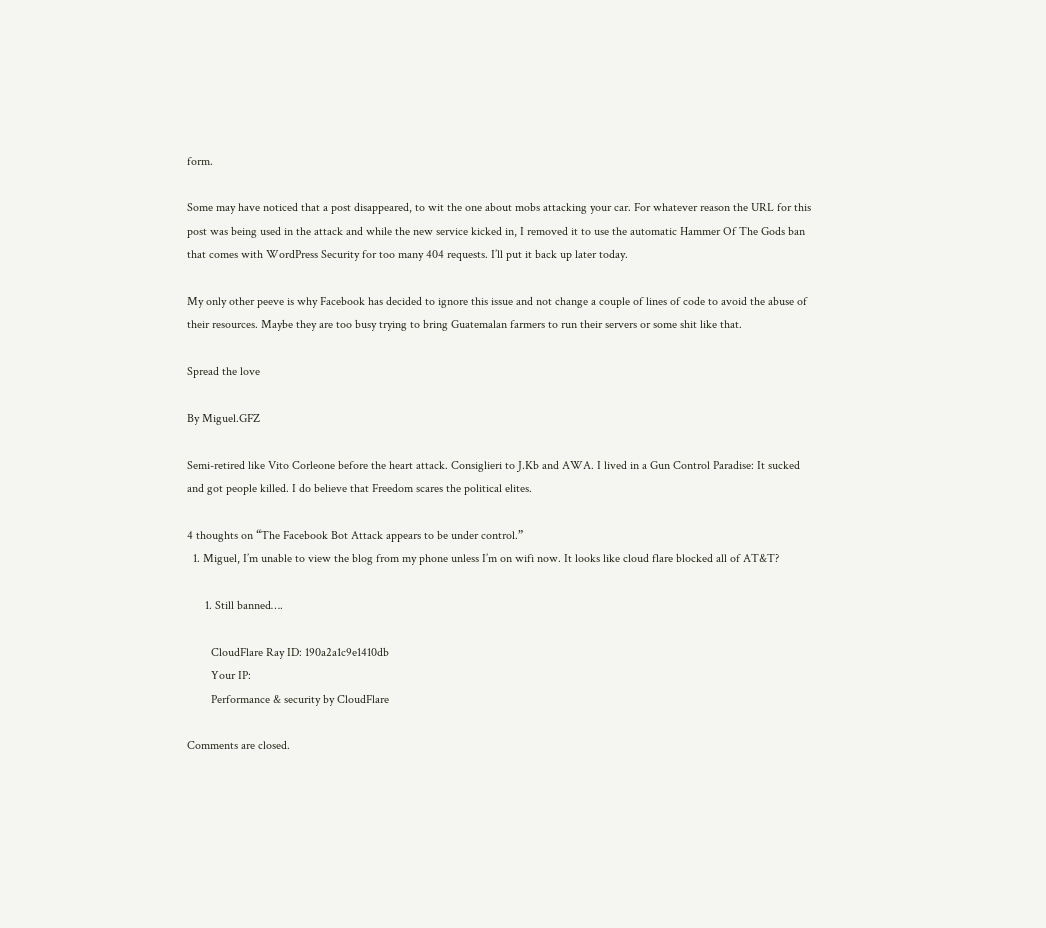form.

Some may have noticed that a post disappeared, to wit the one about mobs attacking your car. For whatever reason the URL for this post was being used in the attack and while the new service kicked in, I removed it to use the automatic Hammer Of The Gods ban that comes with WordPress Security for too many 404 requests. I’ll put it back up later today.

My only other peeve is why Facebook has decided to ignore this issue and not change a couple of lines of code to avoid the abuse of their resources. Maybe they are too busy trying to bring Guatemalan farmers to run their servers or some shit like that.

Spread the love

By Miguel.GFZ

Semi-retired like Vito Corleone before the heart attack. Consiglieri to J.Kb and AWA. I lived in a Gun Control Paradise: It sucked and got people killed. I do believe that Freedom scares the political elites.

4 thoughts on “The Facebook Bot Attack appears to be under control.”
  1. Miguel, I’m unable to view the blog from my phone unless I’m on wifi now. It looks like cloud flare blocked all of AT&T?

      1. Still banned….

        CloudFlare Ray ID: 190a2a1c9e1410db
        Your IP:
        Performance & security by CloudFlare

Comments are closed.